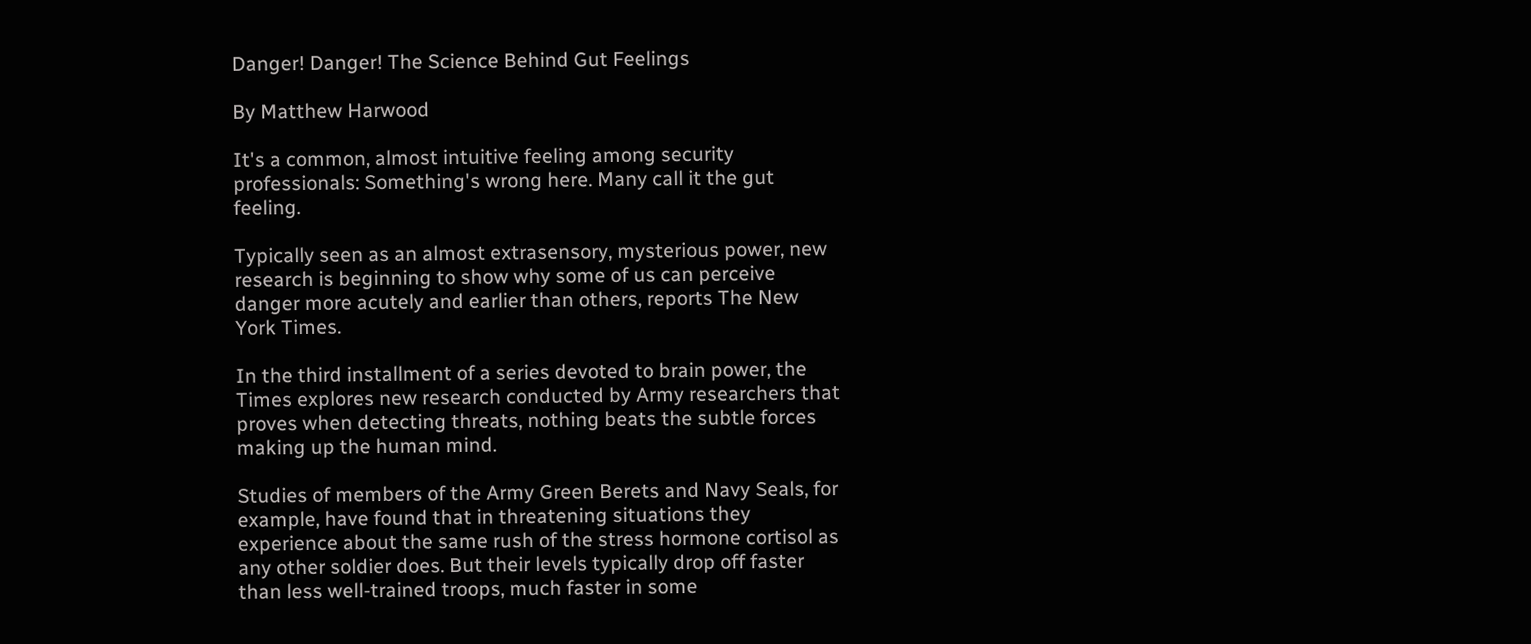Danger! Danger! The Science Behind Gut Feelings

By Matthew Harwood

It's a common, almost intuitive feeling among security professionals: Something's wrong here. Many call it the gut feeling.

Typically seen as an almost extrasensory, mysterious power, new research is beginning to show why some of us can perceive danger more acutely and earlier than others, reports The New York Times.

In the third installment of a series devoted to brain power, the Times explores new research conducted by Army researchers that proves when detecting threats, nothing beats the subtle forces making up the human mind.

Studies of members of the Army Green Berets and Navy Seals, for example, have found that in threatening situations they experience about the same rush of the stress hormone cortisol as any other soldier does. But their levels typically drop off faster than less well-trained troops, much faster in some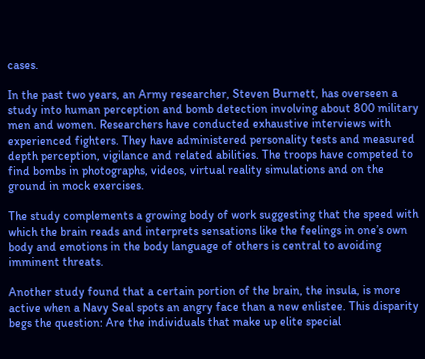cases.

In the past two years, an Army researcher, Steven Burnett, has overseen a study into human perception and bomb detection involving about 800 military men and women. Researchers have conducted exhaustive interviews with experienced fighters. They have administered personality tests and measured depth perception, vigilance and related abilities. The troops have competed to find bombs in photographs, videos, virtual reality simulations and on the ground in mock exercises.

The study complements a growing body of work suggesting that the speed with which the brain reads and interprets sensations like the feelings in one’s own body and emotions in the body language of others is central to avoiding imminent threats.

Another study found that a certain portion of the brain, the insula, is more active when a Navy Seal spots an angry face than a new enlistee. This disparity begs the question: Are the individuals that make up elite special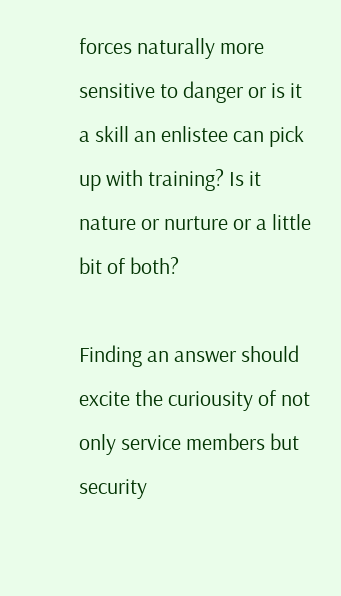forces naturally more sensitive to danger or is it a skill an enlistee can pick up with training? Is it nature or nurture or a little bit of both?

Finding an answer should excite the curiousity of not only service members but security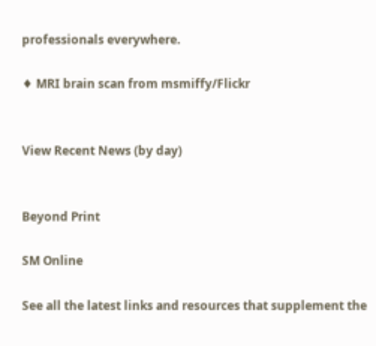professionals everywhere.

♦ MRI brain scan from msmiffy/Flickr


View Recent News (by day)


Beyond Print

SM Online

See all the latest links and resources that supplement the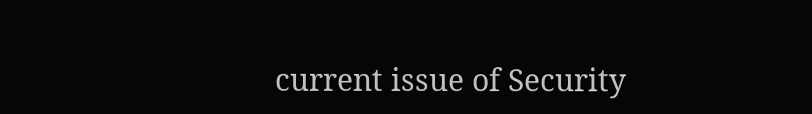current issue of Security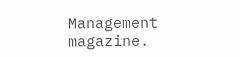Management magazine.